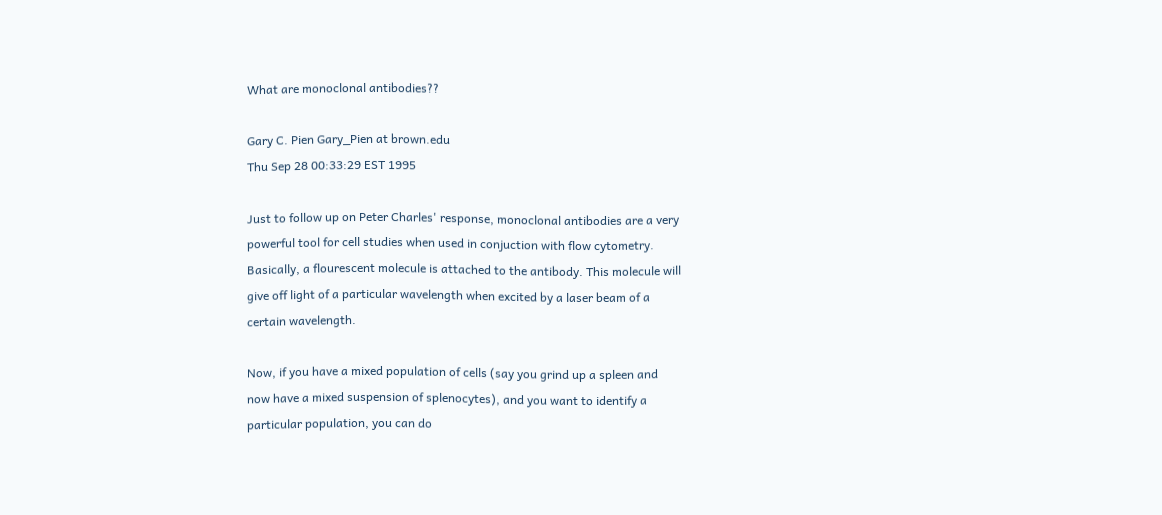What are monoclonal antibodies??

Gary C. Pien Gary_Pien at brown.edu
Thu Sep 28 00:33:29 EST 1995

Just to follow up on Peter Charles' response, monoclonal antibodies are a very
powerful tool for cell studies when used in conjuction with flow cytometry.
Basically, a flourescent molecule is attached to the antibody. This molecule will
give off light of a particular wavelength when excited by a laser beam of a
certain wavelength.

Now, if you have a mixed population of cells (say you grind up a spleen and
now have a mixed suspension of splenocytes), and you want to identify a
particular population, you can do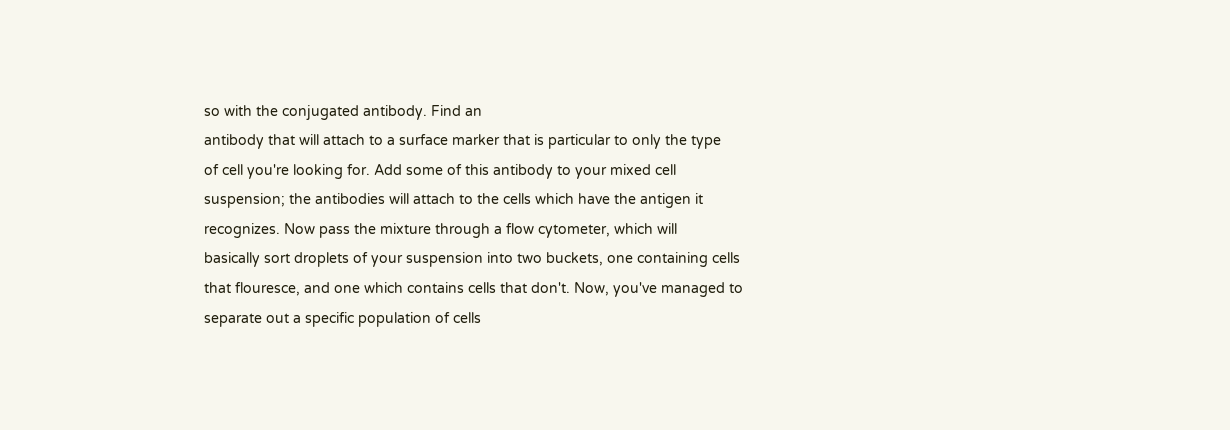so with the conjugated antibody. Find an
antibody that will attach to a surface marker that is particular to only the type
of cell you're looking for. Add some of this antibody to your mixed cell
suspension; the antibodies will attach to the cells which have the antigen it
recognizes. Now pass the mixture through a flow cytometer, which will
basically sort droplets of your suspension into two buckets, one containing cells
that flouresce, and one which contains cells that don't. Now, you've managed to
separate out a specific population of cells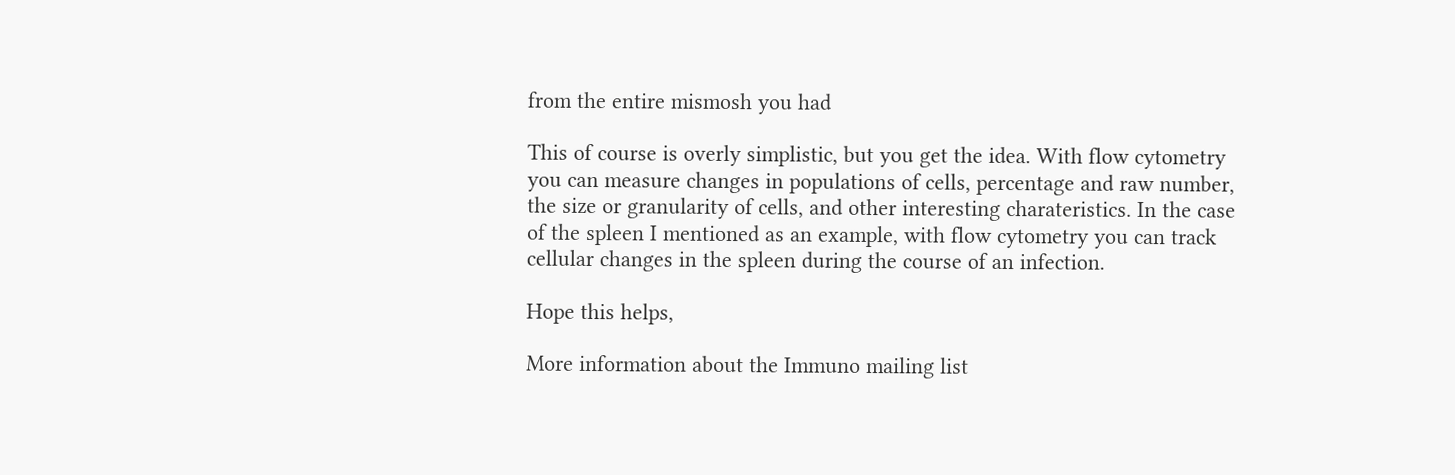from the entire mismosh you had

This of course is overly simplistic, but you get the idea. With flow cytometry
you can measure changes in populations of cells, percentage and raw number,
the size or granularity of cells, and other interesting charateristics. In the case
of the spleen I mentioned as an example, with flow cytometry you can track
cellular changes in the spleen during the course of an infection.

Hope this helps,

More information about the Immuno mailing list